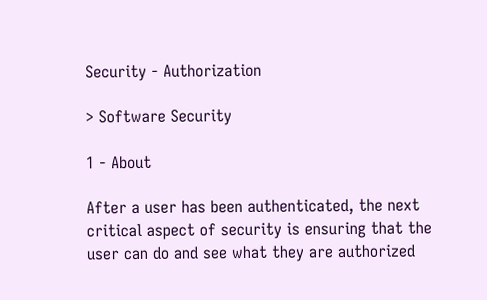Security - Authorization

> Software Security

1 - About

After a user has been authenticated, the next critical aspect of security is ensuring that the user can do and see what they are authorized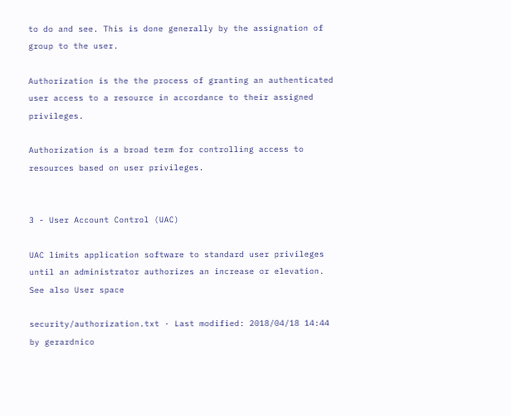to do and see. This is done generally by the assignation of group to the user.

Authorization is the the process of granting an authenticated user access to a resource in accordance to their assigned privileges.

Authorization is a broad term for controlling access to resources based on user privileges.


3 - User Account Control (UAC)

UAC limits application software to standard user privileges until an administrator authorizes an increase or elevation. See also User space

security/authorization.txt · Last modified: 2018/04/18 14:44 by gerardnico